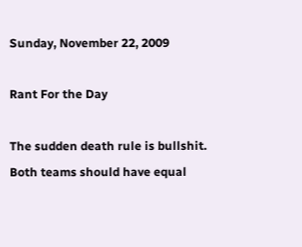Sunday, November 22, 2009

Rant For the Day

The sudden death rule is bullshit. Both teams should have equal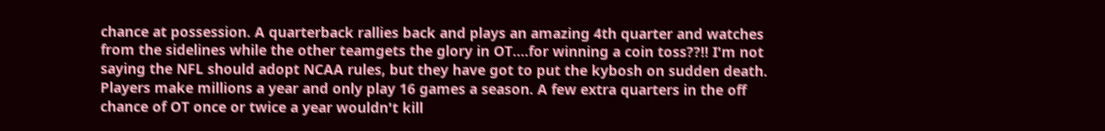chance at possession. A quarterback rallies back and plays an amazing 4th quarter and watches from the sidelines while the other teamgets the glory in OT....for winning a coin toss??!! I'm not saying the NFL should adopt NCAA rules, but they have got to put the kybosh on sudden death. Players make millions a year and only play 16 games a season. A few extra quarters in the off chance of OT once or twice a year wouldn't kill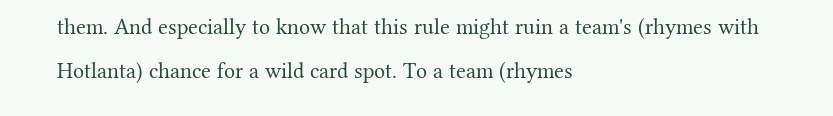them. And especially to know that this rule might ruin a team's (rhymes with Hotlanta) chance for a wild card spot. To a team (rhymes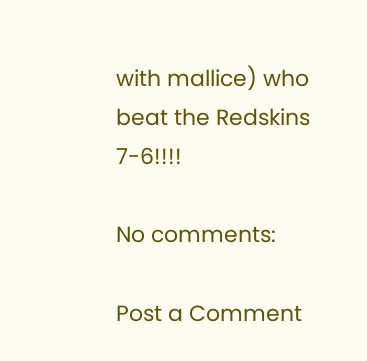with mallice) who beat the Redskins 7-6!!!!

No comments:

Post a Comment